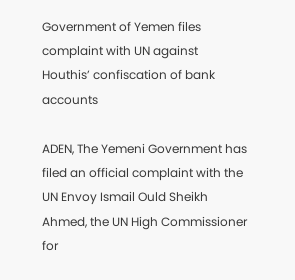Government of Yemen files complaint with UN against Houthis’ confiscation of bank accounts

ADEN, The Yemeni Government has filed an official complaint with the UN Envoy Ismail Ould Sheikh Ahmed, the UN High Commissioner for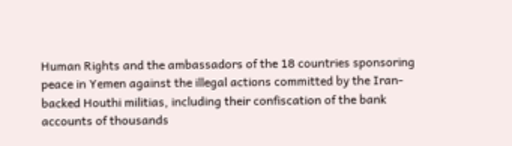Human Rights and the ambassadors of the 18 countries sponsoring peace in Yemen against the illegal actions committed by the Iran-backed Houthi militias, including their confiscation of the bank accounts of thousands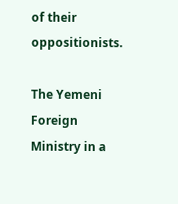of their oppositionists.

The Yemeni Foreign Ministry in a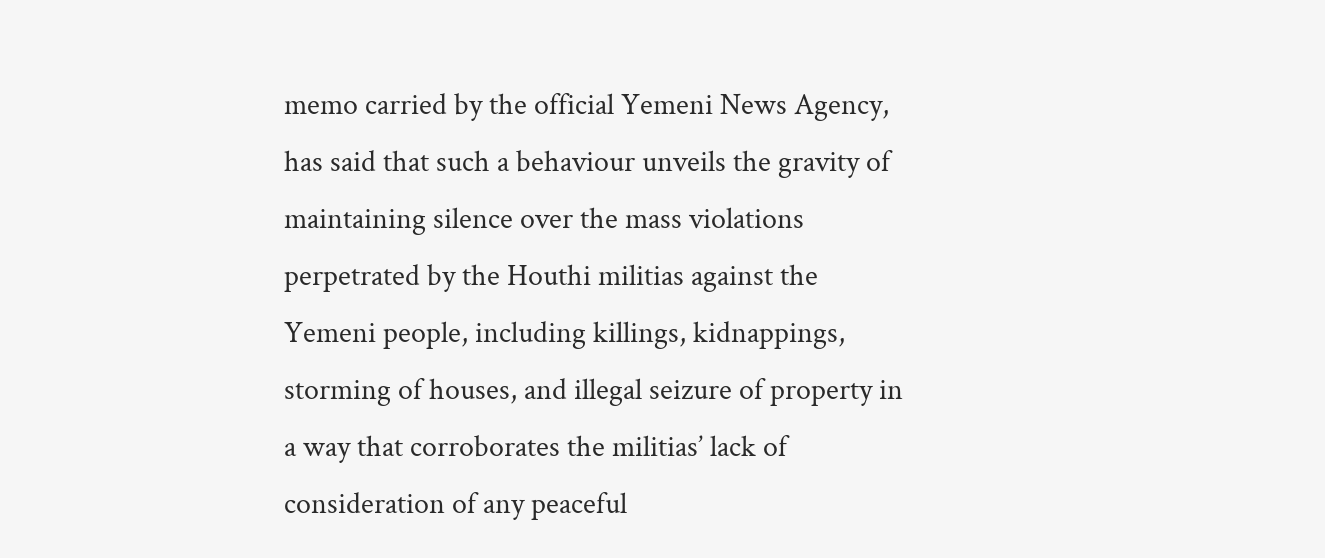memo carried by the official Yemeni News Agency, has said that such a behaviour unveils the gravity of maintaining silence over the mass violations perpetrated by the Houthi militias against the Yemeni people, including killings, kidnappings, storming of houses, and illegal seizure of property in a way that corroborates the militias’ lack of consideration of any peaceful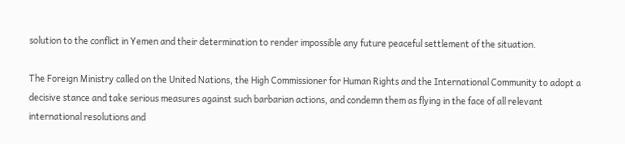solution to the conflict in Yemen and their determination to render impossible any future peaceful settlement of the situation.

The Foreign Ministry called on the United Nations, the High Commissioner for Human Rights and the International Community to adopt a decisive stance and take serious measures against such barbarian actions, and condemn them as flying in the face of all relevant international resolutions and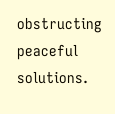obstructing peaceful solutions.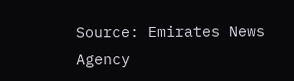Source: Emirates News Agency